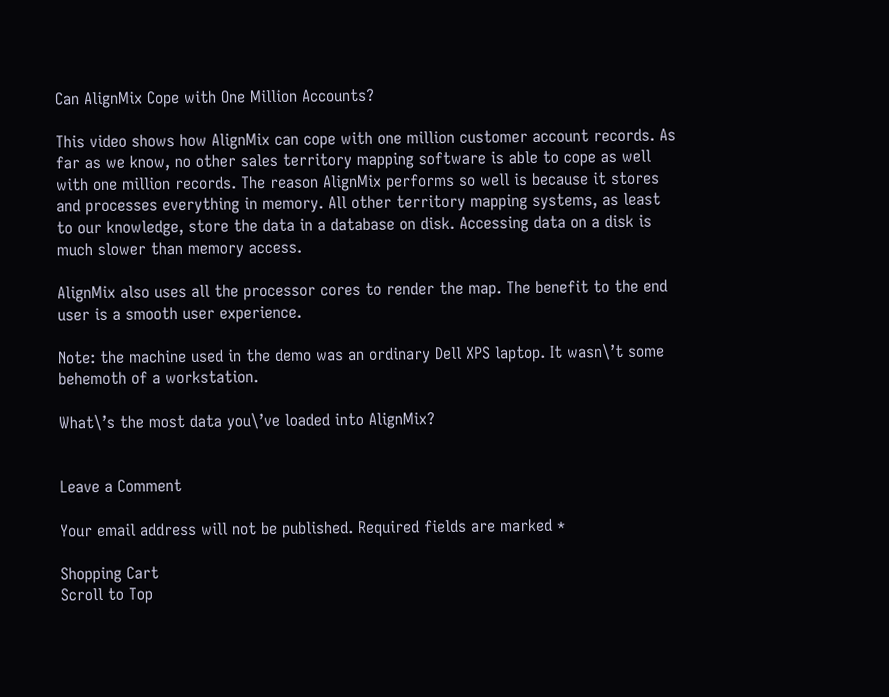Can AlignMix Cope with One Million Accounts?

This video shows how AlignMix can cope with one million customer account records. As far as we know, no other sales territory mapping software is able to cope as well with one million records. The reason AlignMix performs so well is because it stores and processes everything in memory. All other territory mapping systems, as least to our knowledge, store the data in a database on disk. Accessing data on a disk is much slower than memory access.

AlignMix also uses all the processor cores to render the map. The benefit to the end user is a smooth user experience.

Note: the machine used in the demo was an ordinary Dell XPS laptop. It wasn\’t some behemoth of a workstation.

What\’s the most data you\’ve loaded into AlignMix?


Leave a Comment

Your email address will not be published. Required fields are marked *

Shopping Cart
Scroll to Top